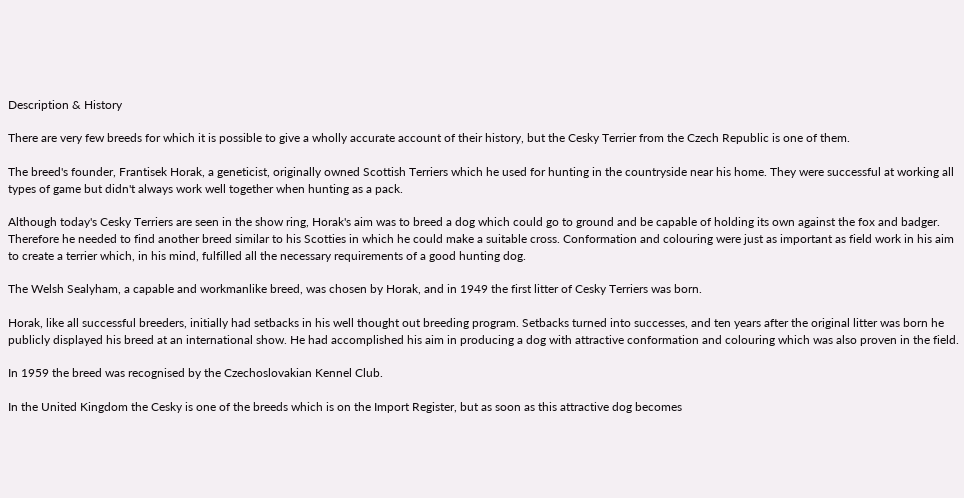Description & History

There are very few breeds for which it is possible to give a wholly accurate account of their history, but the Cesky Terrier from the Czech Republic is one of them.

The breed's founder, Frantisek Horak, a geneticist, originally owned Scottish Terriers which he used for hunting in the countryside near his home. They were successful at working all types of game but didn't always work well together when hunting as a pack.

Although today's Cesky Terriers are seen in the show ring, Horak's aim was to breed a dog which could go to ground and be capable of holding its own against the fox and badger. Therefore he needed to find another breed similar to his Scotties in which he could make a suitable cross. Conformation and colouring were just as important as field work in his aim to create a terrier which, in his mind, fulfilled all the necessary requirements of a good hunting dog.

The Welsh Sealyham, a capable and workmanlike breed, was chosen by Horak, and in 1949 the first litter of Cesky Terriers was born.

Horak, like all successful breeders, initially had setbacks in his well thought out breeding program. Setbacks turned into successes, and ten years after the original litter was born he publicly displayed his breed at an international show. He had accomplished his aim in producing a dog with attractive conformation and colouring which was also proven in the field.

In 1959 the breed was recognised by the Czechoslovakian Kennel Club.

In the United Kingdom the Cesky is one of the breeds which is on the Import Register, but as soon as this attractive dog becomes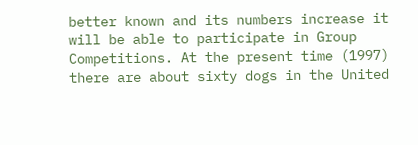better known and its numbers increase it will be able to participate in Group Competitions. At the present time (1997) there are about sixty dogs in the United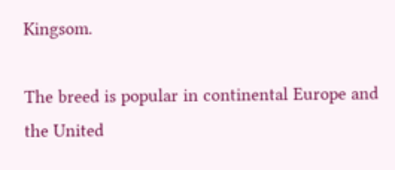Kingsom.

The breed is popular in continental Europe and the United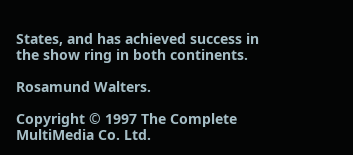States, and has achieved success in the show ring in both continents.

Rosamund Walters.

Copyright © 1997 The Complete MultiMedia Co. Ltd.